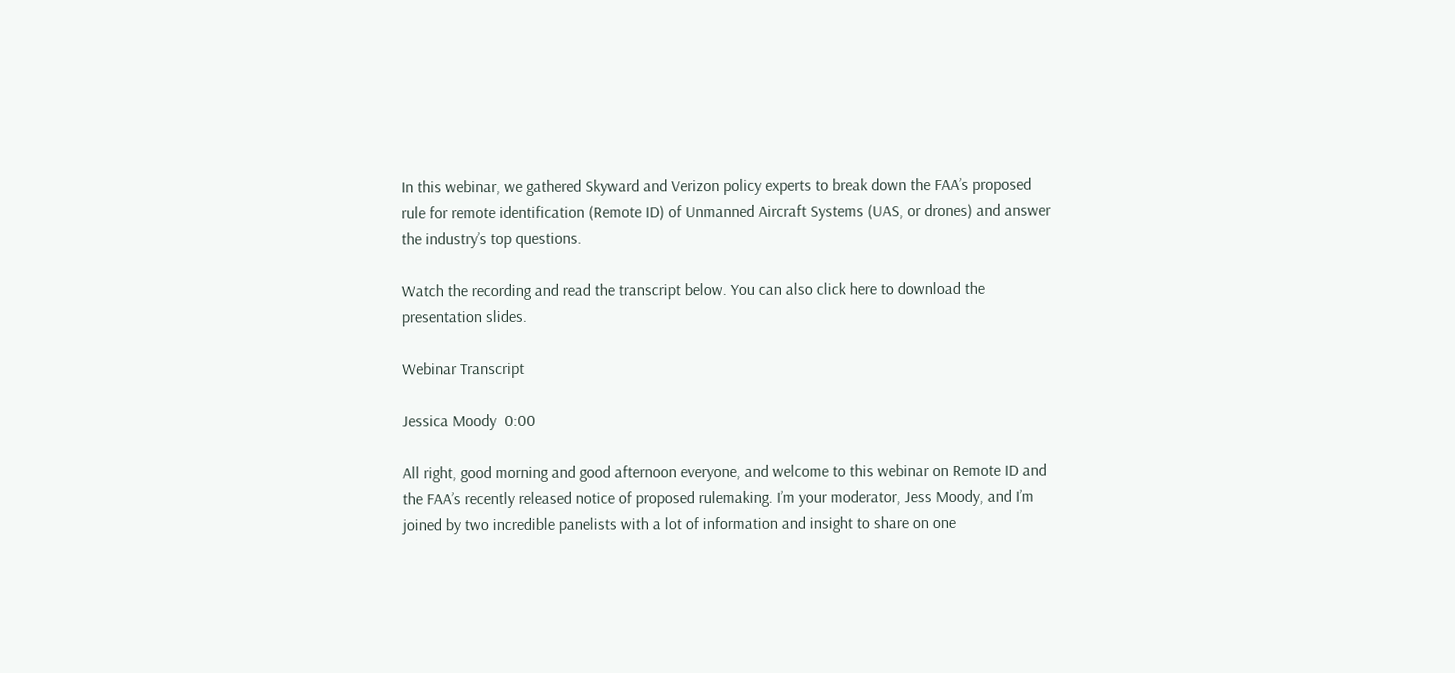In this webinar, we gathered Skyward and Verizon policy experts to break down the FAA’s proposed rule for remote identification (Remote ID) of Unmanned Aircraft Systems (UAS, or drones) and answer the industry’s top questions.

Watch the recording and read the transcript below. You can also click here to download the presentation slides.

Webinar Transcript

Jessica Moody  0:00

All right, good morning and good afternoon everyone, and welcome to this webinar on Remote ID and the FAA’s recently released notice of proposed rulemaking. I’m your moderator, Jess Moody, and I’m joined by two incredible panelists with a lot of information and insight to share on one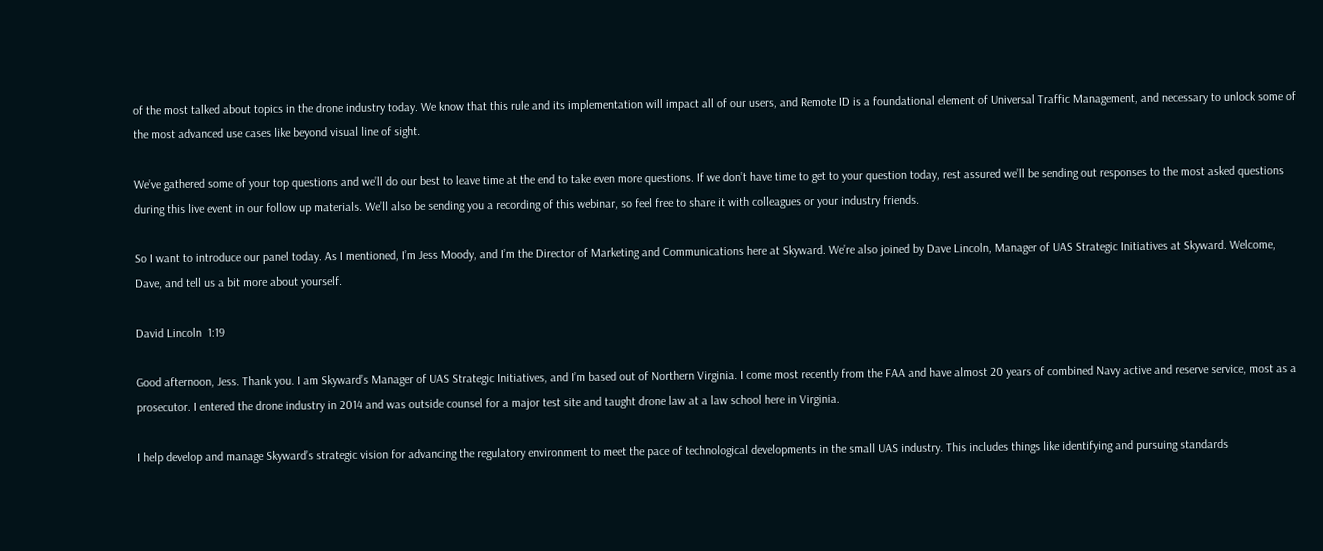of the most talked about topics in the drone industry today. We know that this rule and its implementation will impact all of our users, and Remote ID is a foundational element of Universal Traffic Management, and necessary to unlock some of the most advanced use cases like beyond visual line of sight.

We’ve gathered some of your top questions and we’ll do our best to leave time at the end to take even more questions. If we don’t have time to get to your question today, rest assured we’ll be sending out responses to the most asked questions during this live event in our follow up materials. We’ll also be sending you a recording of this webinar, so feel free to share it with colleagues or your industry friends.

So I want to introduce our panel today. As I mentioned, I’m Jess Moody, and I’m the Director of Marketing and Communications here at Skyward. We’re also joined by Dave Lincoln, Manager of UAS Strategic Initiatives at Skyward. Welcome, Dave, and tell us a bit more about yourself.

David Lincoln  1:19

Good afternoon, Jess. Thank you. I am Skyward’s Manager of UAS Strategic Initiatives, and I’m based out of Northern Virginia. I come most recently from the FAA and have almost 20 years of combined Navy active and reserve service, most as a prosecutor. I entered the drone industry in 2014 and was outside counsel for a major test site and taught drone law at a law school here in Virginia.

I help develop and manage Skyward’s strategic vision for advancing the regulatory environment to meet the pace of technological developments in the small UAS industry. This includes things like identifying and pursuing standards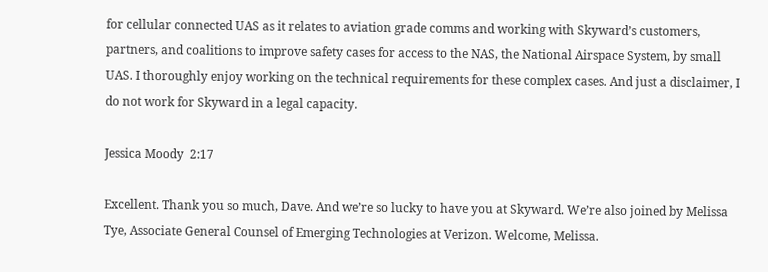for cellular connected UAS as it relates to aviation grade comms and working with Skyward’s customers, partners, and coalitions to improve safety cases for access to the NAS, the National Airspace System, by small UAS. I thoroughly enjoy working on the technical requirements for these complex cases. And just a disclaimer, I do not work for Skyward in a legal capacity.

Jessica Moody  2:17

Excellent. Thank you so much, Dave. And we’re so lucky to have you at Skyward. We’re also joined by Melissa Tye, Associate General Counsel of Emerging Technologies at Verizon. Welcome, Melissa.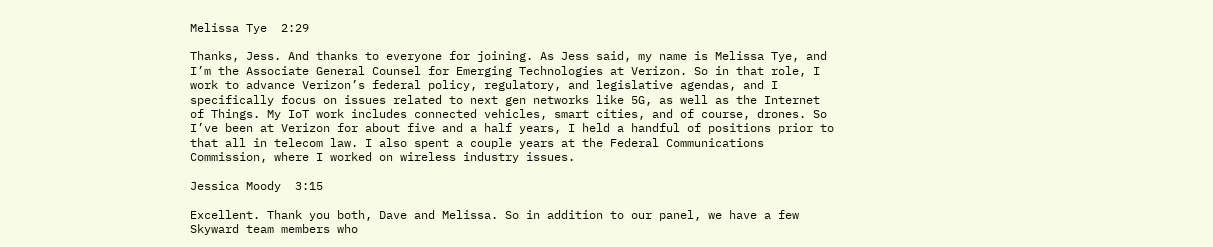Melissa Tye  2:29

Thanks, Jess. And thanks to everyone for joining. As Jess said, my name is Melissa Tye, and I’m the Associate General Counsel for Emerging Technologies at Verizon. So in that role, I work to advance Verizon’s federal policy, regulatory, and legislative agendas, and I specifically focus on issues related to next gen networks like 5G, as well as the Internet of Things. My IoT work includes connected vehicles, smart cities, and of course, drones. So I’ve been at Verizon for about five and a half years, I held a handful of positions prior to that all in telecom law. I also spent a couple years at the Federal Communications Commission, where I worked on wireless industry issues.

Jessica Moody  3:15

Excellent. Thank you both, Dave and Melissa. So in addition to our panel, we have a few Skyward team members who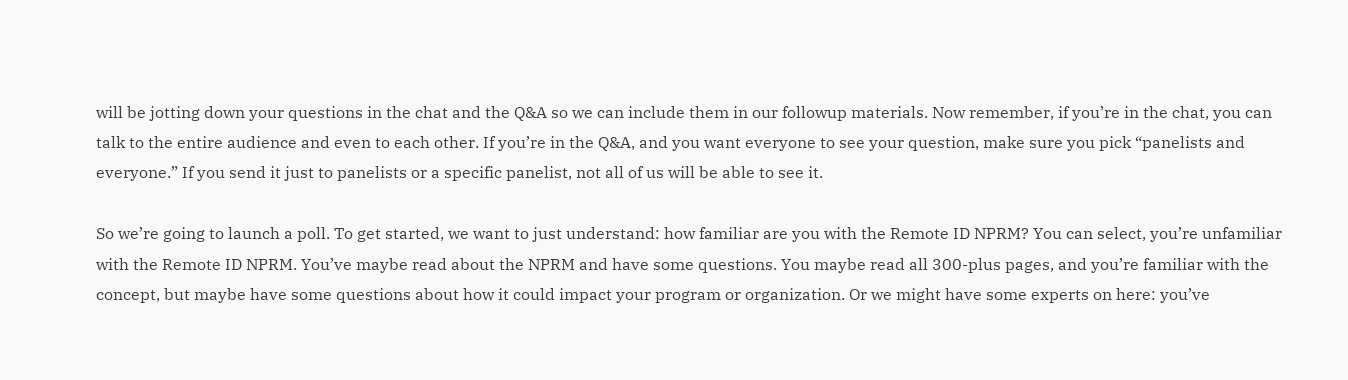will be jotting down your questions in the chat and the Q&A so we can include them in our followup materials. Now remember, if you’re in the chat, you can talk to the entire audience and even to each other. If you’re in the Q&A, and you want everyone to see your question, make sure you pick “panelists and everyone.” If you send it just to panelists or a specific panelist, not all of us will be able to see it.

So we’re going to launch a poll. To get started, we want to just understand: how familiar are you with the Remote ID NPRM? You can select, you’re unfamiliar with the Remote ID NPRM. You’ve maybe read about the NPRM and have some questions. You maybe read all 300-plus pages, and you’re familiar with the concept, but maybe have some questions about how it could impact your program or organization. Or we might have some experts on here: you’ve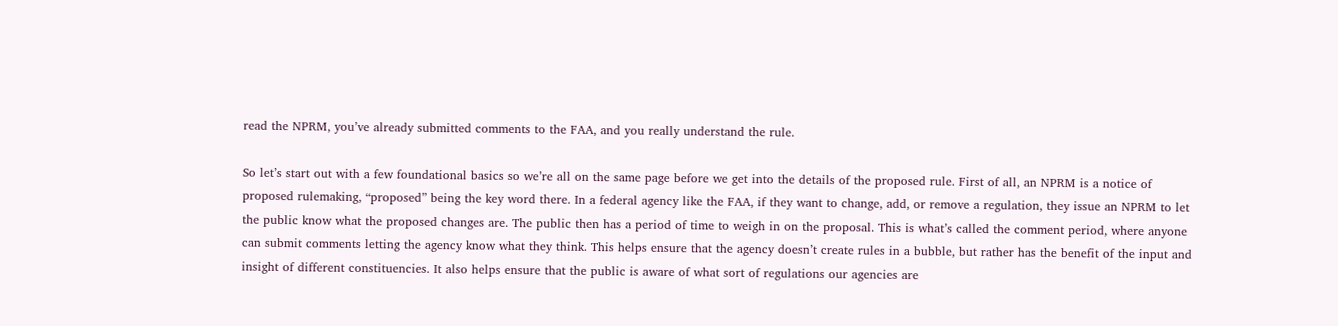read the NPRM, you’ve already submitted comments to the FAA, and you really understand the rule.

So let’s start out with a few foundational basics so we’re all on the same page before we get into the details of the proposed rule. First of all, an NPRM is a notice of proposed rulemaking, “proposed” being the key word there. In a federal agency like the FAA, if they want to change, add, or remove a regulation, they issue an NPRM to let the public know what the proposed changes are. The public then has a period of time to weigh in on the proposal. This is what’s called the comment period, where anyone can submit comments letting the agency know what they think. This helps ensure that the agency doesn’t create rules in a bubble, but rather has the benefit of the input and insight of different constituencies. It also helps ensure that the public is aware of what sort of regulations our agencies are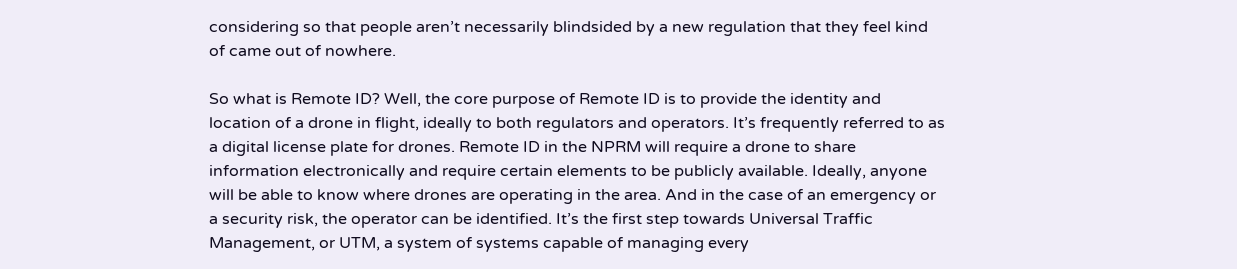considering so that people aren’t necessarily blindsided by a new regulation that they feel kind of came out of nowhere.

So what is Remote ID? Well, the core purpose of Remote ID is to provide the identity and location of a drone in flight, ideally to both regulators and operators. It’s frequently referred to as a digital license plate for drones. Remote ID in the NPRM will require a drone to share information electronically and require certain elements to be publicly available. Ideally, anyone will be able to know where drones are operating in the area. And in the case of an emergency or a security risk, the operator can be identified. It’s the first step towards Universal Traffic Management, or UTM, a system of systems capable of managing every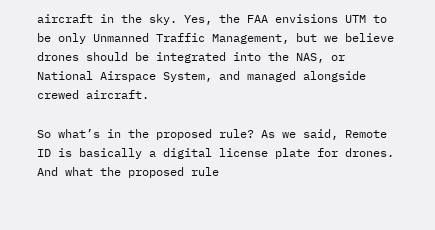aircraft in the sky. Yes, the FAA envisions UTM to be only Unmanned Traffic Management, but we believe drones should be integrated into the NAS, or National Airspace System, and managed alongside crewed aircraft.

So what’s in the proposed rule? As we said, Remote ID is basically a digital license plate for drones. And what the proposed rule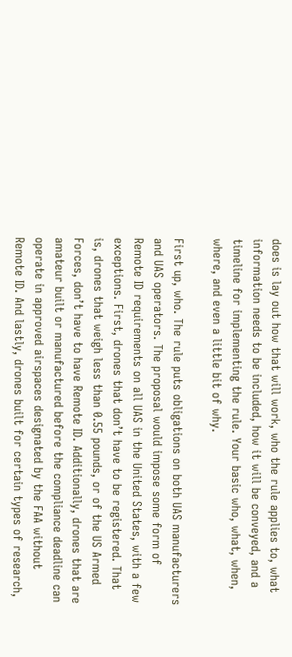does is lay out how that will work, who the rule applies to, what information needs to be included, how it will be conveyed, and a timeline for implementing the rule. Your basic who, what, when, where, and even a little bit of why.

First up, who. The rule puts obligations on both UAS manufacturers and UAS operators. The proposal would impose some form of Remote ID requirements on all UAS in the United States, with a few exceptions. First, drones that don’t have to be registered. That is, drones that weigh less than 0.55 pounds, or of the US Armed Forces, don’t have to have Remote ID. Additionally, drones that are amateur built or manufactured before the compliance deadline can operate in approved airspaces designated by the FAA without Remote ID. And lastly, drones built for certain types of research,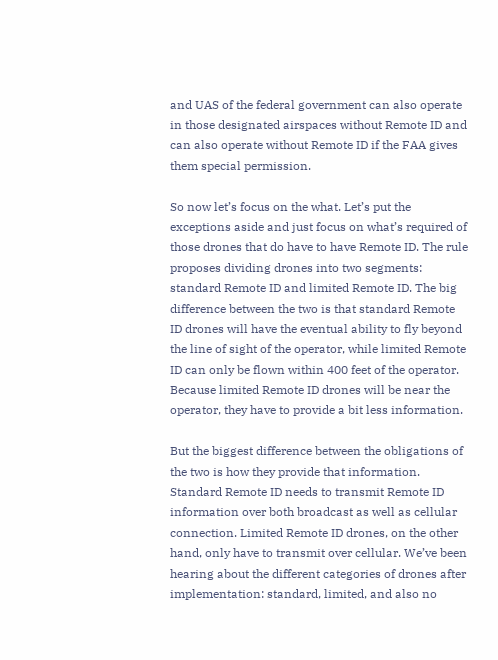and UAS of the federal government can also operate in those designated airspaces without Remote ID and can also operate without Remote ID if the FAA gives them special permission.

So now let’s focus on the what. Let’s put the exceptions aside and just focus on what’s required of those drones that do have to have Remote ID. The rule proposes dividing drones into two segments: standard Remote ID and limited Remote ID. The big difference between the two is that standard Remote ID drones will have the eventual ability to fly beyond the line of sight of the operator, while limited Remote ID can only be flown within 400 feet of the operator. Because limited Remote ID drones will be near the operator, they have to provide a bit less information.

But the biggest difference between the obligations of the two is how they provide that information. Standard Remote ID needs to transmit Remote ID information over both broadcast as well as cellular connection. Limited Remote ID drones, on the other hand, only have to transmit over cellular. We’ve been hearing about the different categories of drones after implementation: standard, limited, and also no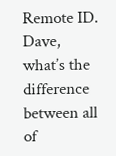Remote ID. Dave, what’s the difference between all of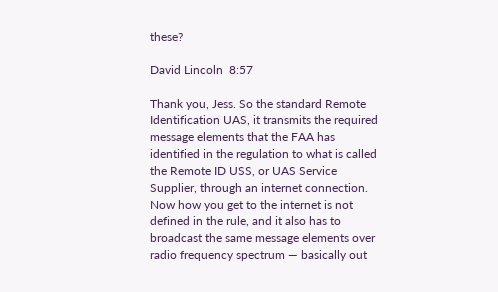these?

David Lincoln  8:57

Thank you, Jess. So the standard Remote Identification UAS, it transmits the required message elements that the FAA has identified in the regulation to what is called the Remote ID USS, or UAS Service Supplier, through an internet connection. Now how you get to the internet is not defined in the rule, and it also has to broadcast the same message elements over radio frequency spectrum — basically out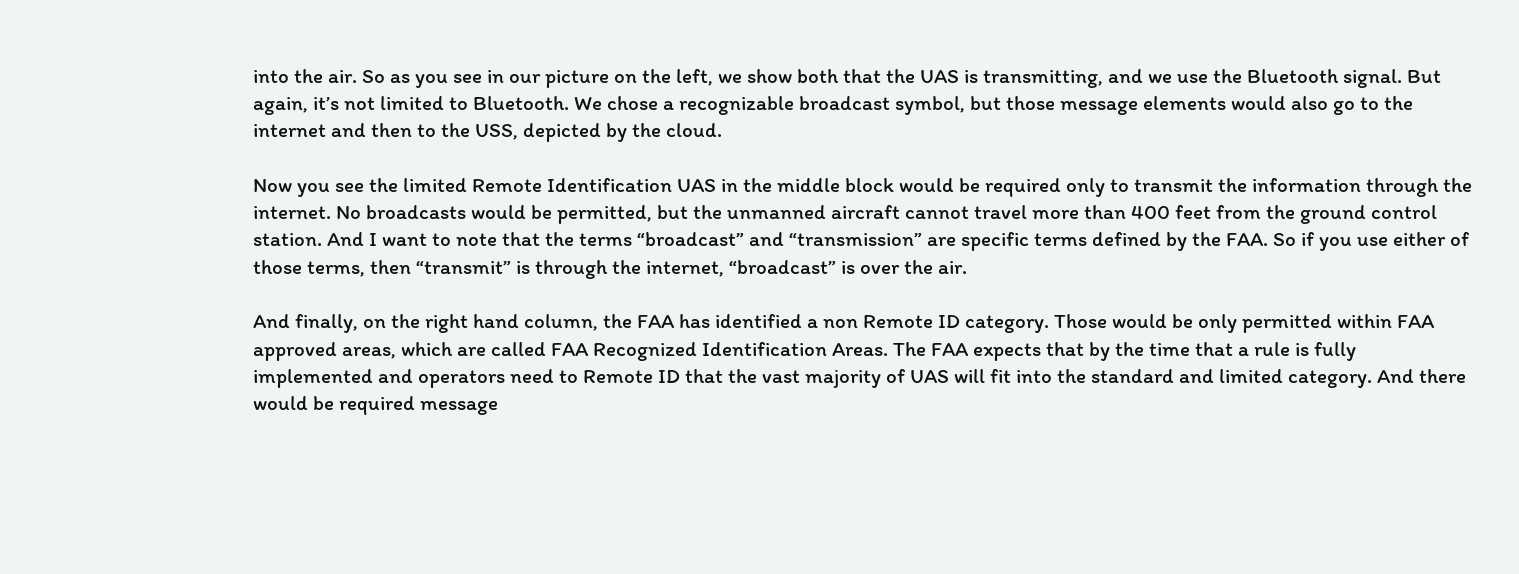into the air. So as you see in our picture on the left, we show both that the UAS is transmitting, and we use the Bluetooth signal. But again, it’s not limited to Bluetooth. We chose a recognizable broadcast symbol, but those message elements would also go to the internet and then to the USS, depicted by the cloud.

Now you see the limited Remote Identification UAS in the middle block would be required only to transmit the information through the internet. No broadcasts would be permitted, but the unmanned aircraft cannot travel more than 400 feet from the ground control station. And I want to note that the terms “broadcast” and “transmission” are specific terms defined by the FAA. So if you use either of those terms, then “transmit” is through the internet, “broadcast” is over the air.

And finally, on the right hand column, the FAA has identified a non Remote ID category. Those would be only permitted within FAA approved areas, which are called FAA Recognized Identification Areas. The FAA expects that by the time that a rule is fully implemented and operators need to Remote ID that the vast majority of UAS will fit into the standard and limited category. And there would be required message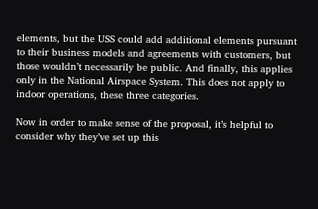elements, but the USS could add additional elements pursuant to their business models and agreements with customers, but those wouldn’t necessarily be public. And finally, this applies only in the National Airspace System. This does not apply to indoor operations, these three categories.

Now in order to make sense of the proposal, it’s helpful to consider why they’ve set up this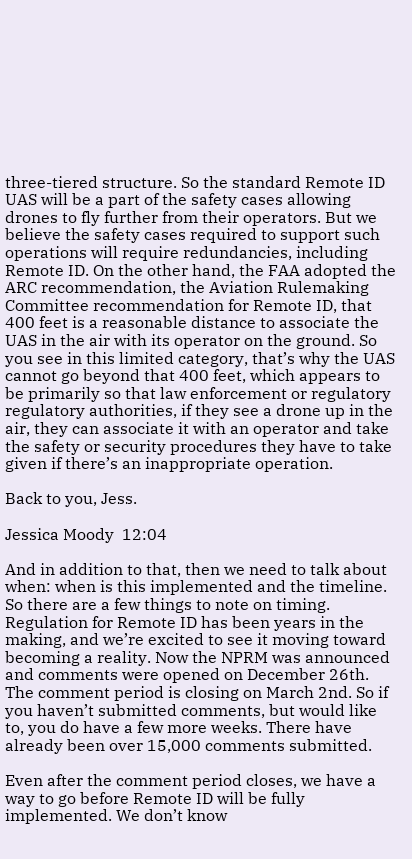three-tiered structure. So the standard Remote ID UAS will be a part of the safety cases allowing drones to fly further from their operators. But we believe the safety cases required to support such operations will require redundancies, including Remote ID. On the other hand, the FAA adopted the ARC recommendation, the Aviation Rulemaking Committee recommendation for Remote ID, that 400 feet is a reasonable distance to associate the UAS in the air with its operator on the ground. So you see in this limited category, that’s why the UAS cannot go beyond that 400 feet, which appears to be primarily so that law enforcement or regulatory regulatory authorities, if they see a drone up in the air, they can associate it with an operator and take the safety or security procedures they have to take given if there’s an inappropriate operation.

Back to you, Jess.

Jessica Moody  12:04

And in addition to that, then we need to talk about when: when is this implemented and the timeline. So there are a few things to note on timing. Regulation for Remote ID has been years in the making, and we’re excited to see it moving toward becoming a reality. Now the NPRM was announced and comments were opened on December 26th. The comment period is closing on March 2nd. So if you haven’t submitted comments, but would like to, you do have a few more weeks. There have already been over 15,000 comments submitted.

Even after the comment period closes, we have a way to go before Remote ID will be fully implemented. We don’t know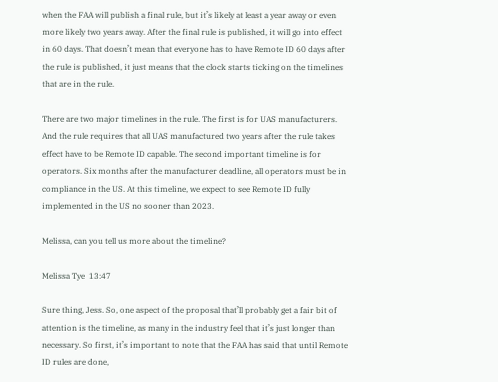when the FAA will publish a final rule, but it’s likely at least a year away or even more likely two years away. After the final rule is published, it will go into effect in 60 days. That doesn’t mean that everyone has to have Remote ID 60 days after the rule is published, it just means that the clock starts ticking on the timelines that are in the rule.

There are two major timelines in the rule. The first is for UAS manufacturers. And the rule requires that all UAS manufactured two years after the rule takes effect have to be Remote ID capable. The second important timeline is for operators. Six months after the manufacturer deadline, all operators must be in compliance in the US. At this timeline, we expect to see Remote ID fully implemented in the US no sooner than 2023.

Melissa, can you tell us more about the timeline?

Melissa Tye  13:47

Sure thing, Jess. So, one aspect of the proposal that’ll probably get a fair bit of attention is the timeline, as many in the industry feel that it’s just longer than necessary. So first, it’s important to note that the FAA has said that until Remote ID rules are done,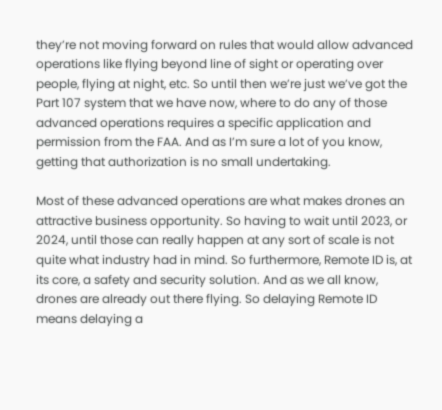they’re not moving forward on rules that would allow advanced operations like flying beyond line of sight or operating over people, flying at night, etc. So until then we’re just we’ve got the Part 107 system that we have now, where to do any of those advanced operations requires a specific application and permission from the FAA. And as I’m sure a lot of you know, getting that authorization is no small undertaking.

Most of these advanced operations are what makes drones an attractive business opportunity. So having to wait until 2023, or 2024, until those can really happen at any sort of scale is not quite what industry had in mind. So furthermore, Remote ID is, at its core, a safety and security solution. And as we all know, drones are already out there flying. So delaying Remote ID means delaying a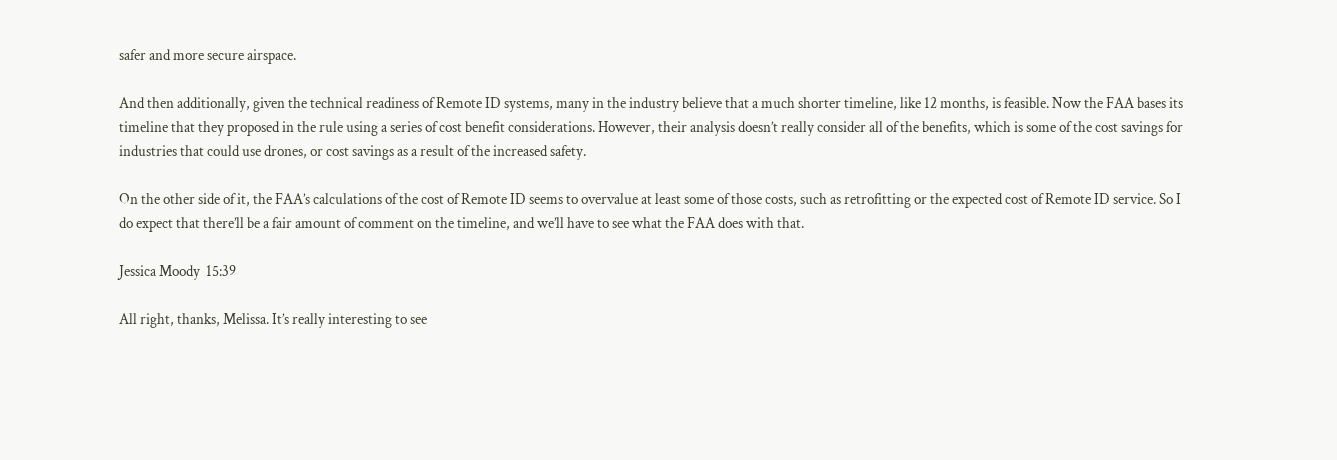safer and more secure airspace.

And then additionally, given the technical readiness of Remote ID systems, many in the industry believe that a much shorter timeline, like 12 months, is feasible. Now the FAA bases its timeline that they proposed in the rule using a series of cost benefit considerations. However, their analysis doesn’t really consider all of the benefits, which is some of the cost savings for industries that could use drones, or cost savings as a result of the increased safety.

On the other side of it, the FAA’s calculations of the cost of Remote ID seems to overvalue at least some of those costs, such as retrofitting or the expected cost of Remote ID service. So I do expect that there’ll be a fair amount of comment on the timeline, and we’ll have to see what the FAA does with that.

Jessica Moody  15:39

All right, thanks, Melissa. It’s really interesting to see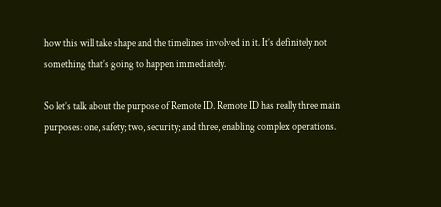how this will take shape and the timelines involved in it. It’s definitely not something that’s going to happen immediately.

So let’s talk about the purpose of Remote ID. Remote ID has really three main purposes: one, safety; two, security; and three, enabling complex operations.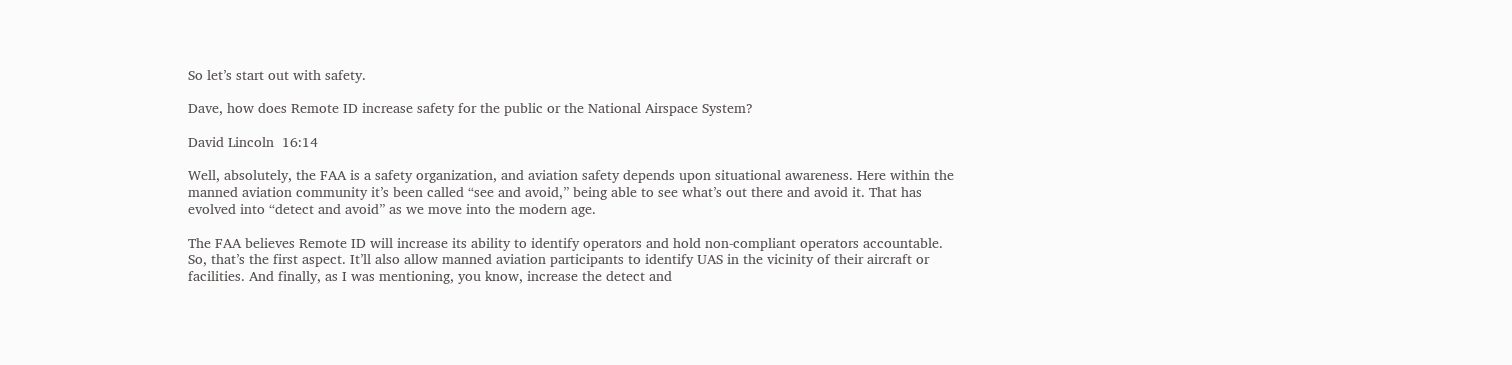So let’s start out with safety.

Dave, how does Remote ID increase safety for the public or the National Airspace System?

David Lincoln  16:14

Well, absolutely, the FAA is a safety organization, and aviation safety depends upon situational awareness. Here within the manned aviation community it’s been called “see and avoid,” being able to see what’s out there and avoid it. That has evolved into “detect and avoid” as we move into the modern age.

The FAA believes Remote ID will increase its ability to identify operators and hold non-compliant operators accountable. So, that’s the first aspect. It’ll also allow manned aviation participants to identify UAS in the vicinity of their aircraft or facilities. And finally, as I was mentioning, you know, increase the detect and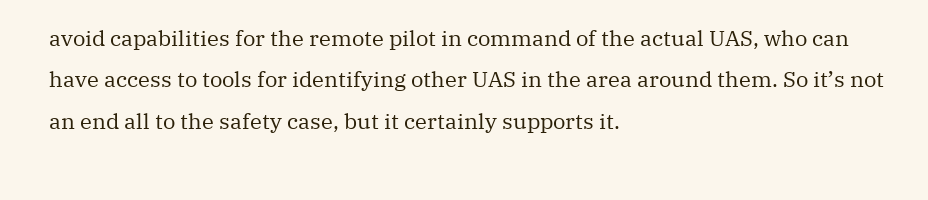avoid capabilities for the remote pilot in command of the actual UAS, who can have access to tools for identifying other UAS in the area around them. So it’s not an end all to the safety case, but it certainly supports it.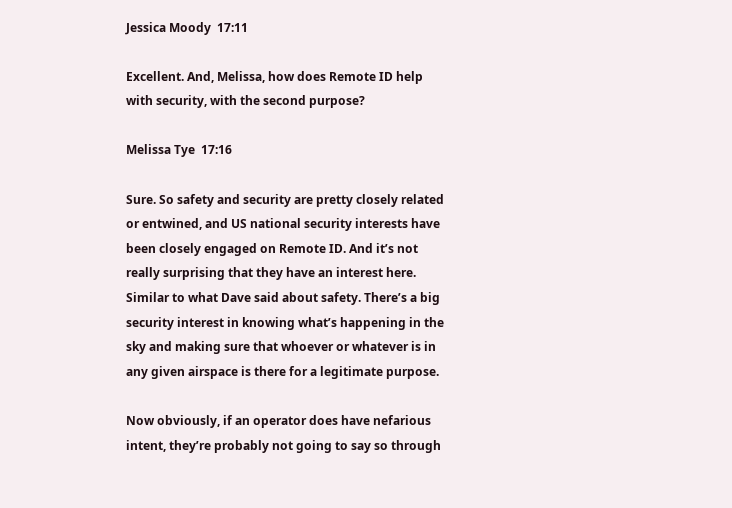Jessica Moody  17:11

Excellent. And, Melissa, how does Remote ID help with security, with the second purpose?

Melissa Tye  17:16

Sure. So safety and security are pretty closely related or entwined, and US national security interests have been closely engaged on Remote ID. And it’s not really surprising that they have an interest here. Similar to what Dave said about safety. There’s a big security interest in knowing what’s happening in the sky and making sure that whoever or whatever is in any given airspace is there for a legitimate purpose.

Now obviously, if an operator does have nefarious intent, they’re probably not going to say so through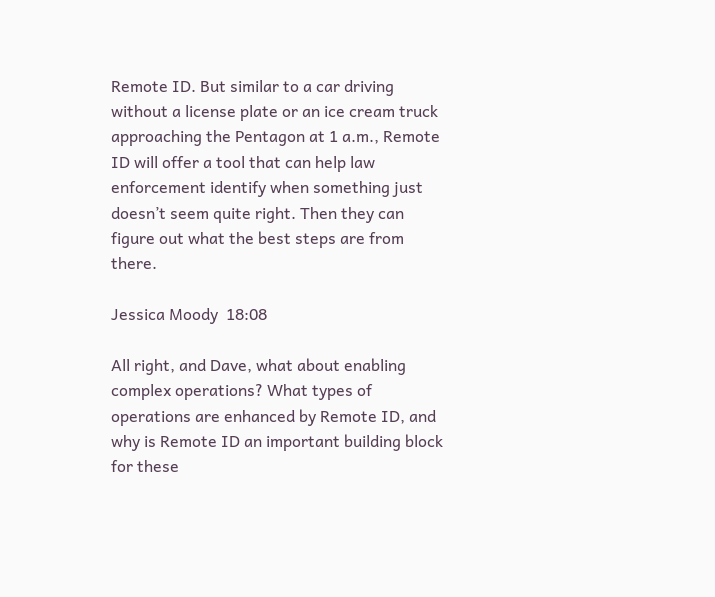Remote ID. But similar to a car driving without a license plate or an ice cream truck approaching the Pentagon at 1 a.m., Remote ID will offer a tool that can help law enforcement identify when something just doesn’t seem quite right. Then they can figure out what the best steps are from there.

Jessica Moody  18:08

All right, and Dave, what about enabling complex operations? What types of operations are enhanced by Remote ID, and why is Remote ID an important building block for these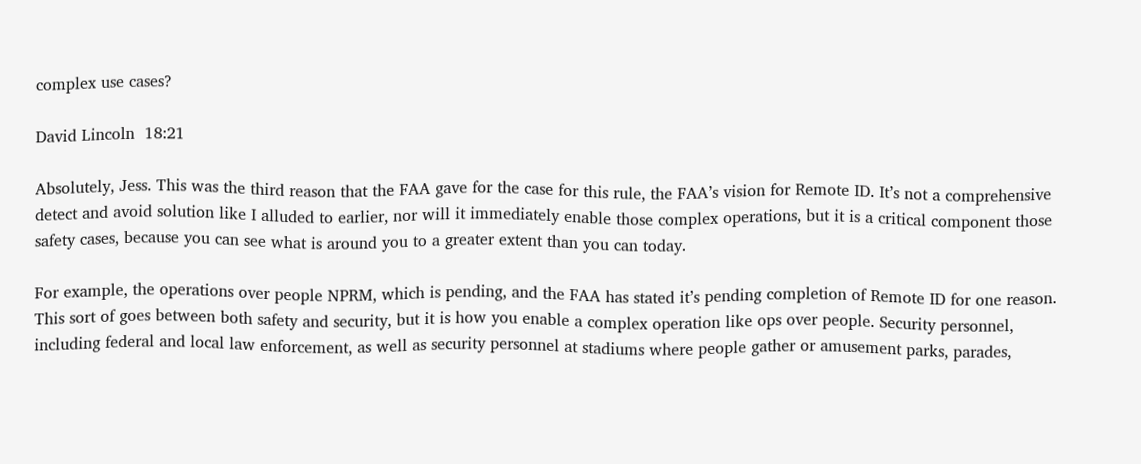complex use cases?

David Lincoln  18:21

Absolutely, Jess. This was the third reason that the FAA gave for the case for this rule, the FAA’s vision for Remote ID. It’s not a comprehensive detect and avoid solution like I alluded to earlier, nor will it immediately enable those complex operations, but it is a critical component those safety cases, because you can see what is around you to a greater extent than you can today.

For example, the operations over people NPRM, which is pending, and the FAA has stated it’s pending completion of Remote ID for one reason. This sort of goes between both safety and security, but it is how you enable a complex operation like ops over people. Security personnel, including federal and local law enforcement, as well as security personnel at stadiums where people gather or amusement parks, parades,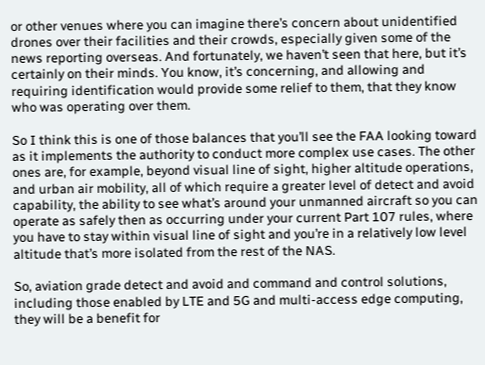or other venues where you can imagine there’s concern about unidentified drones over their facilities and their crowds, especially given some of the news reporting overseas. And fortunately, we haven’t seen that here, but it’s certainly on their minds. You know, it’s concerning, and allowing and requiring identification would provide some relief to them, that they know who was operating over them.

So I think this is one of those balances that you’ll see the FAA looking toward as it implements the authority to conduct more complex use cases. The other ones are, for example, beyond visual line of sight, higher altitude operations, and urban air mobility, all of which require a greater level of detect and avoid capability, the ability to see what’s around your unmanned aircraft so you can operate as safely then as occurring under your current Part 107 rules, where you have to stay within visual line of sight and you’re in a relatively low level altitude that’s more isolated from the rest of the NAS.

So, aviation grade detect and avoid and command and control solutions, including those enabled by LTE and 5G and multi-access edge computing, they will be a benefit for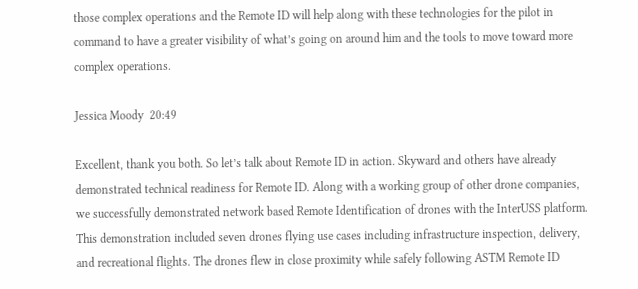those complex operations and the Remote ID will help along with these technologies for the pilot in command to have a greater visibility of what’s going on around him and the tools to move toward more complex operations.

Jessica Moody  20:49

Excellent, thank you both. So let’s talk about Remote ID in action. Skyward and others have already demonstrated technical readiness for Remote ID. Along with a working group of other drone companies, we successfully demonstrated network based Remote Identification of drones with the InterUSS platform. This demonstration included seven drones flying use cases including infrastructure inspection, delivery, and recreational flights. The drones flew in close proximity while safely following ASTM Remote ID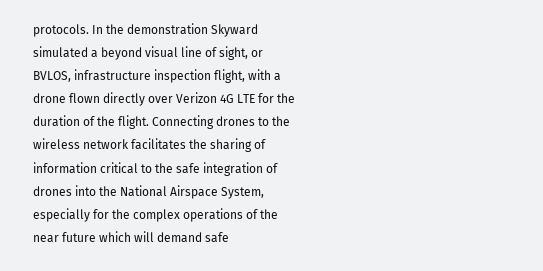protocols. In the demonstration Skyward simulated a beyond visual line of sight, or BVLOS, infrastructure inspection flight, with a drone flown directly over Verizon 4G LTE for the duration of the flight. Connecting drones to the wireless network facilitates the sharing of information critical to the safe integration of drones into the National Airspace System, especially for the complex operations of the near future which will demand safe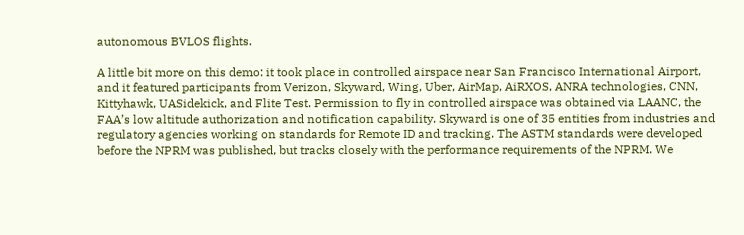autonomous BVLOS flights.

A little bit more on this demo: it took place in controlled airspace near San Francisco International Airport, and it featured participants from Verizon, Skyward, Wing, Uber, AirMap, AiRXOS, ANRA technologies, CNN, Kittyhawk, UASidekick, and Flite Test. Permission to fly in controlled airspace was obtained via LAANC, the FAA’s low altitude authorization and notification capability. Skyward is one of 35 entities from industries and regulatory agencies working on standards for Remote ID and tracking. The ASTM standards were developed before the NPRM was published, but tracks closely with the performance requirements of the NPRM. We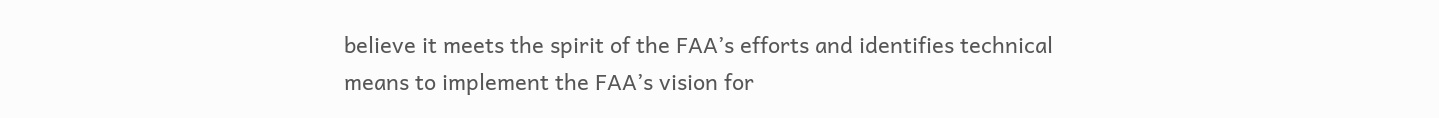believe it meets the spirit of the FAA’s efforts and identifies technical means to implement the FAA’s vision for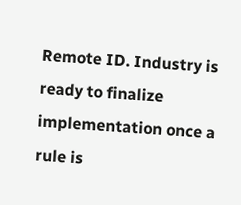Remote ID. Industry is ready to finalize implementation once a rule is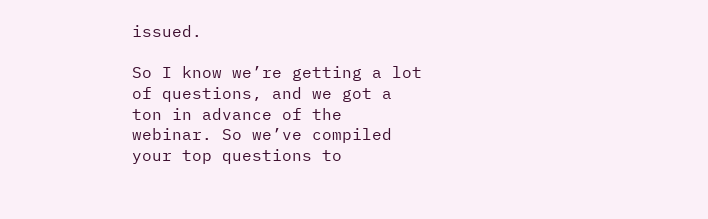issued.

So I know we’re getting a lot of questions, and we got a ton in advance of the webinar. So we’ve compiled your top questions to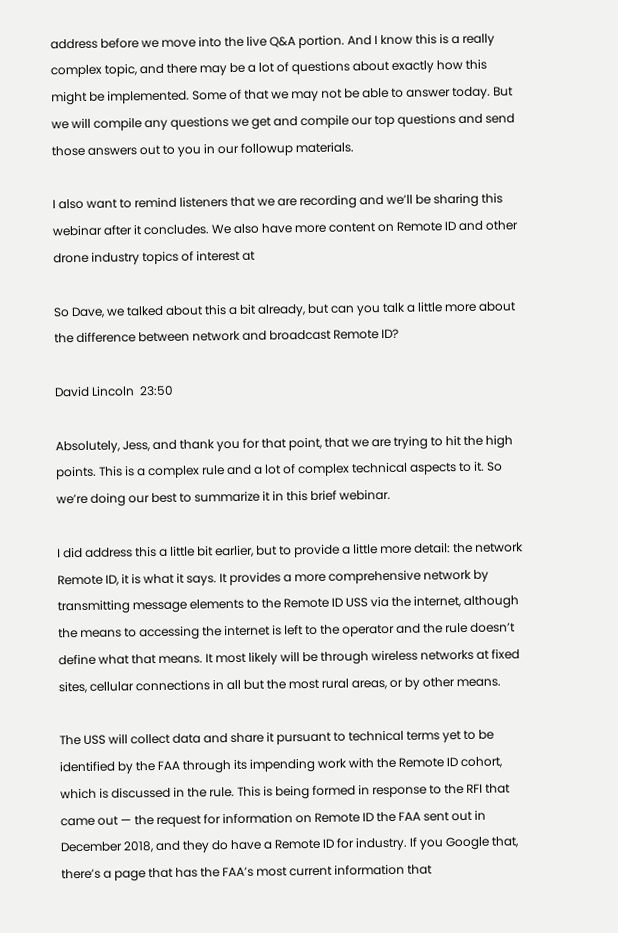address before we move into the live Q&A portion. And I know this is a really complex topic, and there may be a lot of questions about exactly how this might be implemented. Some of that we may not be able to answer today. But we will compile any questions we get and compile our top questions and send those answers out to you in our followup materials.

I also want to remind listeners that we are recording and we’ll be sharing this webinar after it concludes. We also have more content on Remote ID and other drone industry topics of interest at

So Dave, we talked about this a bit already, but can you talk a little more about the difference between network and broadcast Remote ID?

David Lincoln  23:50

Absolutely, Jess, and thank you for that point, that we are trying to hit the high points. This is a complex rule and a lot of complex technical aspects to it. So we’re doing our best to summarize it in this brief webinar.

I did address this a little bit earlier, but to provide a little more detail: the network Remote ID, it is what it says. It provides a more comprehensive network by transmitting message elements to the Remote ID USS via the internet, although the means to accessing the internet is left to the operator and the rule doesn’t define what that means. It most likely will be through wireless networks at fixed sites, cellular connections in all but the most rural areas, or by other means.

The USS will collect data and share it pursuant to technical terms yet to be identified by the FAA through its impending work with the Remote ID cohort, which is discussed in the rule. This is being formed in response to the RFI that came out — the request for information on Remote ID the FAA sent out in December 2018, and they do have a Remote ID for industry. If you Google that, there’s a page that has the FAA’s most current information that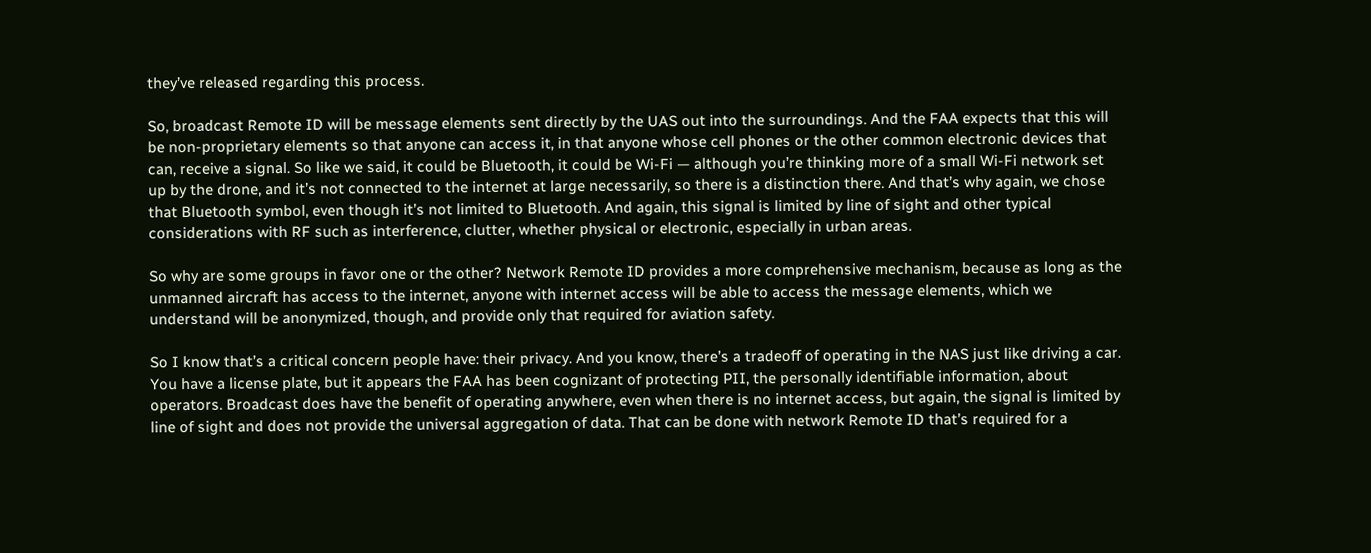they’ve released regarding this process.

So, broadcast Remote ID will be message elements sent directly by the UAS out into the surroundings. And the FAA expects that this will be non-proprietary elements so that anyone can access it, in that anyone whose cell phones or the other common electronic devices that can, receive a signal. So like we said, it could be Bluetooth, it could be Wi-Fi — although you’re thinking more of a small Wi-Fi network set up by the drone, and it’s not connected to the internet at large necessarily, so there is a distinction there. And that’s why again, we chose that Bluetooth symbol, even though it’s not limited to Bluetooth. And again, this signal is limited by line of sight and other typical considerations with RF such as interference, clutter, whether physical or electronic, especially in urban areas.

So why are some groups in favor one or the other? Network Remote ID provides a more comprehensive mechanism, because as long as the unmanned aircraft has access to the internet, anyone with internet access will be able to access the message elements, which we understand will be anonymized, though, and provide only that required for aviation safety.

So I know that’s a critical concern people have: their privacy. And you know, there’s a tradeoff of operating in the NAS just like driving a car. You have a license plate, but it appears the FAA has been cognizant of protecting PII, the personally identifiable information, about operators. Broadcast does have the benefit of operating anywhere, even when there is no internet access, but again, the signal is limited by line of sight and does not provide the universal aggregation of data. That can be done with network Remote ID that’s required for a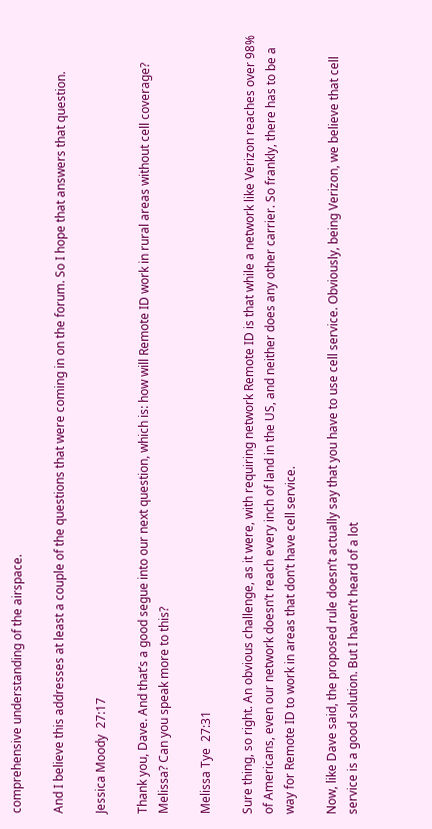comprehensive understanding of the airspace.

And I believe this addresses at least a couple of the questions that were coming in on the forum. So I hope that answers that question.

Jessica Moody  27:17

Thank you, Dave. And that’s a good segue into our next question, which is: how will Remote ID work in rural areas without cell coverage? Melissa? Can you speak more to this?

Melissa Tye  27:31

Sure thing, so right. An obvious challenge, as it were, with requiring network Remote ID is that while a network like Verizon reaches over 98% of Americans, even our network doesn’t reach every inch of land in the US, and neither does any other carrier. So frankly, there has to be a way for Remote ID to work in areas that don’t have cell service.

Now, like Dave said, the proposed rule doesn’t actually say that you have to use cell service. Obviously, being Verizon, we believe that cell service is a good solution. But I haven’t heard of a lot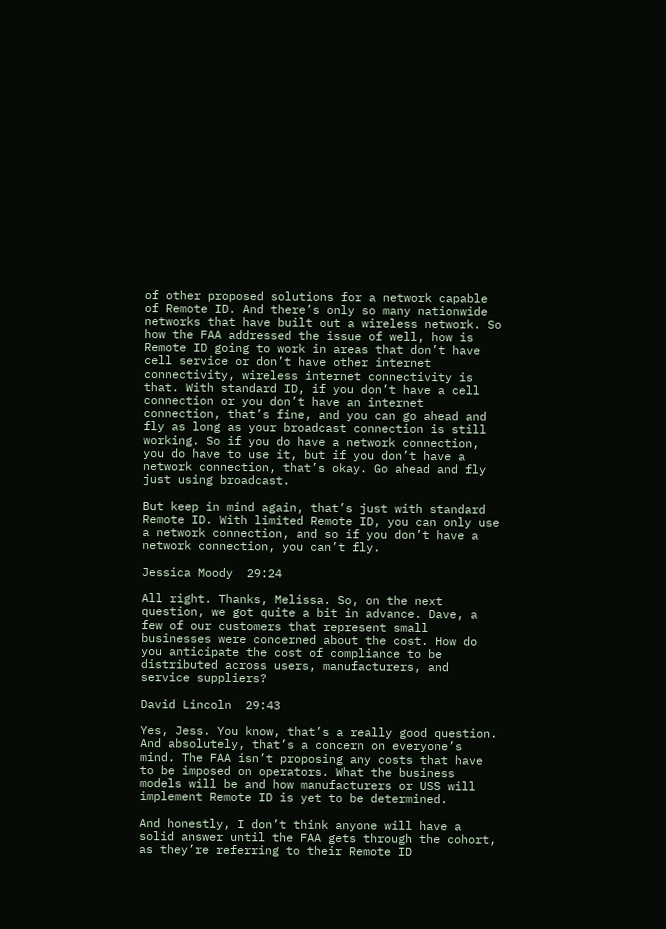of other proposed solutions for a network capable of Remote ID. And there’s only so many nationwide networks that have built out a wireless network. So how the FAA addressed the issue of well, how is Remote ID going to work in areas that don’t have cell service or don’t have other internet connectivity, wireless internet connectivity is that. With standard ID, if you don’t have a cell connection or you don’t have an internet connection, that’s fine, and you can go ahead and fly as long as your broadcast connection is still working. So if you do have a network connection, you do have to use it, but if you don’t have a network connection, that’s okay. Go ahead and fly just using broadcast.

But keep in mind again, that’s just with standard Remote ID. With limited Remote ID, you can only use a network connection, and so if you don’t have a network connection, you can’t fly.

Jessica Moody  29:24

All right. Thanks, Melissa. So, on the next question, we got quite a bit in advance. Dave, a few of our customers that represent small businesses were concerned about the cost. How do you anticipate the cost of compliance to be distributed across users, manufacturers, and service suppliers?

David Lincoln  29:43

Yes, Jess. You know, that’s a really good question. And absolutely, that’s a concern on everyone’s mind. The FAA isn’t proposing any costs that have to be imposed on operators. What the business models will be and how manufacturers or USS will implement Remote ID is yet to be determined.

And honestly, I don’t think anyone will have a solid answer until the FAA gets through the cohort, as they’re referring to their Remote ID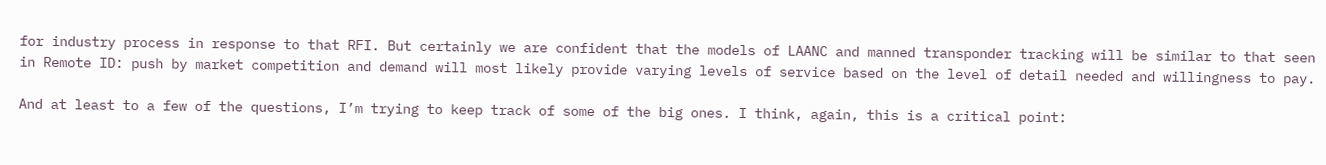for industry process in response to that RFI. But certainly we are confident that the models of LAANC and manned transponder tracking will be similar to that seen in Remote ID: push by market competition and demand will most likely provide varying levels of service based on the level of detail needed and willingness to pay.

And at least to a few of the questions, I’m trying to keep track of some of the big ones. I think, again, this is a critical point: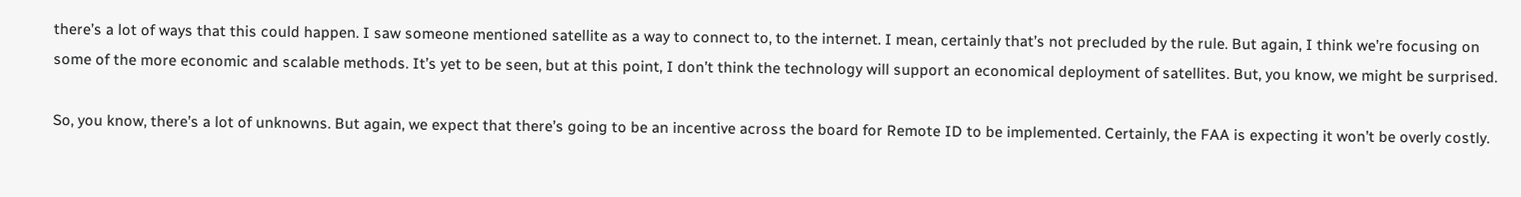there’s a lot of ways that this could happen. I saw someone mentioned satellite as a way to connect to, to the internet. I mean, certainly that’s not precluded by the rule. But again, I think we’re focusing on some of the more economic and scalable methods. It’s yet to be seen, but at this point, I don’t think the technology will support an economical deployment of satellites. But, you know, we might be surprised.

So, you know, there’s a lot of unknowns. But again, we expect that there’s going to be an incentive across the board for Remote ID to be implemented. Certainly, the FAA is expecting it won’t be overly costly.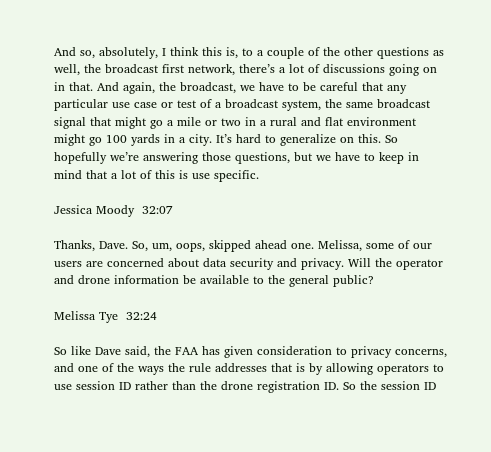And so, absolutely, I think this is, to a couple of the other questions as well, the broadcast first network, there’s a lot of discussions going on in that. And again, the broadcast, we have to be careful that any particular use case or test of a broadcast system, the same broadcast signal that might go a mile or two in a rural and flat environment might go 100 yards in a city. It’s hard to generalize on this. So hopefully we’re answering those questions, but we have to keep in mind that a lot of this is use specific.

Jessica Moody  32:07

Thanks, Dave. So, um, oops, skipped ahead one. Melissa, some of our users are concerned about data security and privacy. Will the operator and drone information be available to the general public?

Melissa Tye  32:24

So like Dave said, the FAA has given consideration to privacy concerns, and one of the ways the rule addresses that is by allowing operators to use session ID rather than the drone registration ID. So the session ID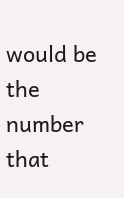would be the number that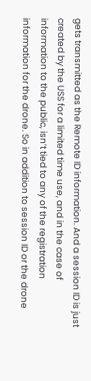gets transmitted as the Remote ID information. And a session ID is just created by the USS for a limited time use, and in the case of information to the public, isn’t tied to any of the registration information for the drone. So in addition to session ID or the drone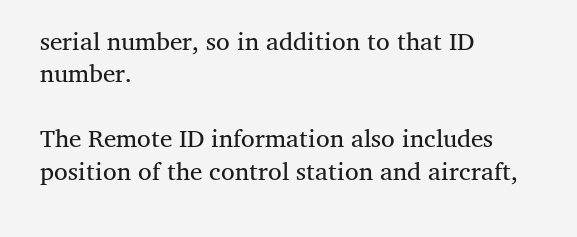serial number, so in addition to that ID number.

The Remote ID information also includes position of the control station and aircraft,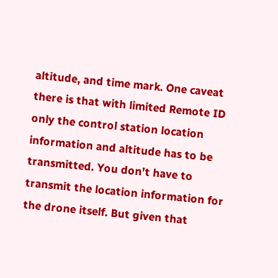altitude, and time mark. One caveat there is that with limited Remote ID only the control station location information and altitude has to be transmitted. You don’t have to transmit the location information for the drone itself. But given that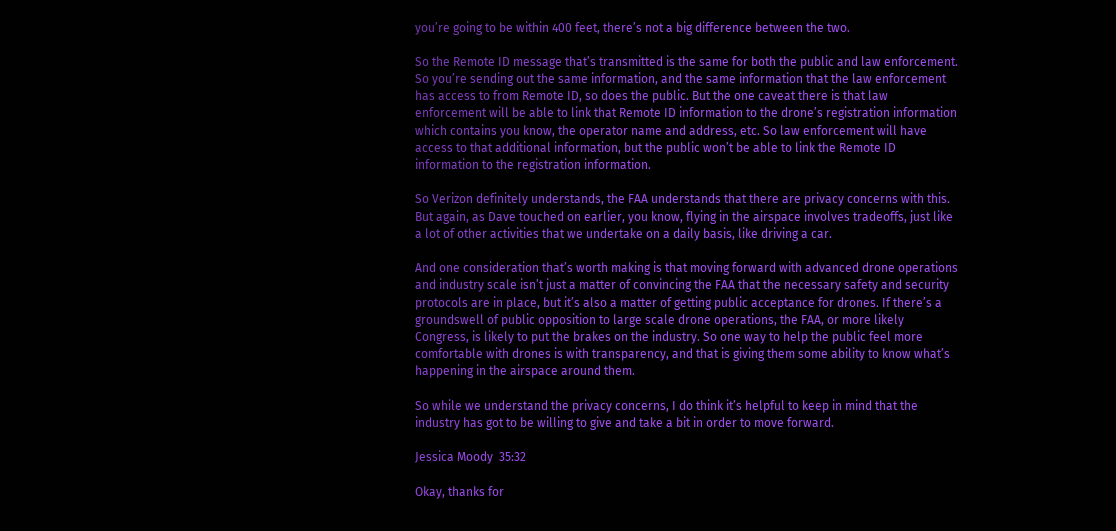you’re going to be within 400 feet, there’s not a big difference between the two.

So the Remote ID message that’s transmitted is the same for both the public and law enforcement. So you’re sending out the same information, and the same information that the law enforcement has access to from Remote ID, so does the public. But the one caveat there is that law enforcement will be able to link that Remote ID information to the drone’s registration information which contains you know, the operator name and address, etc. So law enforcement will have access to that additional information, but the public won’t be able to link the Remote ID information to the registration information.

So Verizon definitely understands, the FAA understands that there are privacy concerns with this. But again, as Dave touched on earlier, you know, flying in the airspace involves tradeoffs, just like a lot of other activities that we undertake on a daily basis, like driving a car.

And one consideration that’s worth making is that moving forward with advanced drone operations and industry scale isn’t just a matter of convincing the FAA that the necessary safety and security protocols are in place, but it’s also a matter of getting public acceptance for drones. If there’s a groundswell of public opposition to large scale drone operations, the FAA, or more likely Congress, is likely to put the brakes on the industry. So one way to help the public feel more comfortable with drones is with transparency, and that is giving them some ability to know what’s happening in the airspace around them.

So while we understand the privacy concerns, I do think it’s helpful to keep in mind that the industry has got to be willing to give and take a bit in order to move forward.

Jessica Moody  35:32

Okay, thanks for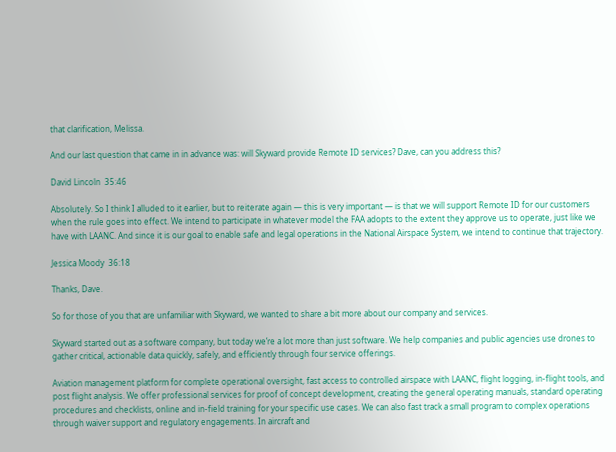that clarification, Melissa.

And our last question that came in in advance was: will Skyward provide Remote ID services? Dave, can you address this?

David Lincoln  35:46

Absolutely. So I think I alluded to it earlier, but to reiterate again — this is very important — is that we will support Remote ID for our customers when the rule goes into effect. We intend to participate in whatever model the FAA adopts to the extent they approve us to operate, just like we have with LAANC. And since it is our goal to enable safe and legal operations in the National Airspace System, we intend to continue that trajectory.

Jessica Moody  36:18

Thanks, Dave.

So for those of you that are unfamiliar with Skyward, we wanted to share a bit more about our company and services.

Skyward started out as a software company, but today we’re a lot more than just software. We help companies and public agencies use drones to gather critical, actionable data quickly, safely, and efficiently through four service offerings.

Aviation management platform for complete operational oversight, fast access to controlled airspace with LAANC, flight logging, in-flight tools, and post flight analysis. We offer professional services for proof of concept development, creating the general operating manuals, standard operating procedures and checklists, online and in-field training for your specific use cases. We can also fast track a small program to complex operations through waiver support and regulatory engagements. In aircraft and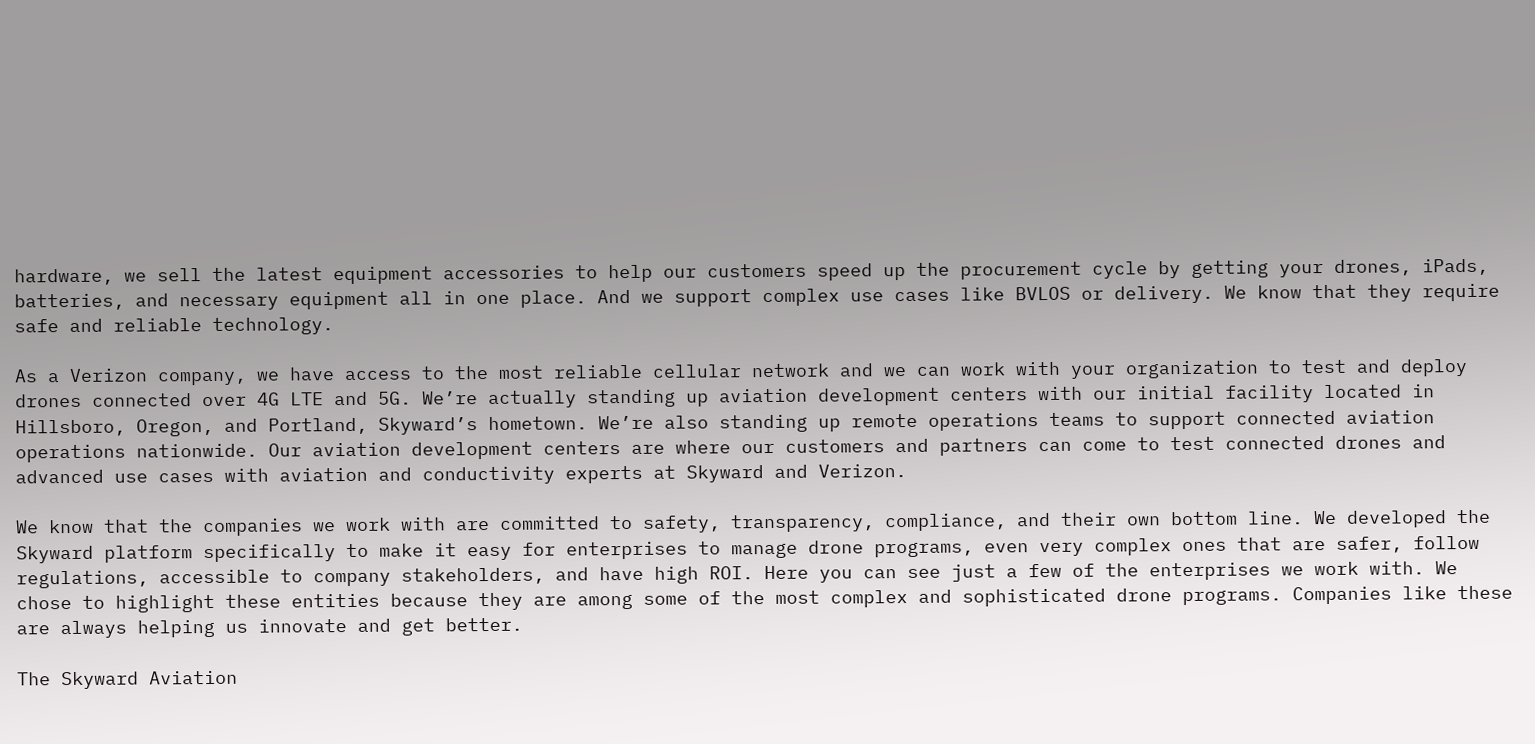hardware, we sell the latest equipment accessories to help our customers speed up the procurement cycle by getting your drones, iPads, batteries, and necessary equipment all in one place. And we support complex use cases like BVLOS or delivery. We know that they require safe and reliable technology.

As a Verizon company, we have access to the most reliable cellular network and we can work with your organization to test and deploy drones connected over 4G LTE and 5G. We’re actually standing up aviation development centers with our initial facility located in Hillsboro, Oregon, and Portland, Skyward’s hometown. We’re also standing up remote operations teams to support connected aviation operations nationwide. Our aviation development centers are where our customers and partners can come to test connected drones and advanced use cases with aviation and conductivity experts at Skyward and Verizon.

We know that the companies we work with are committed to safety, transparency, compliance, and their own bottom line. We developed the Skyward platform specifically to make it easy for enterprises to manage drone programs, even very complex ones that are safer, follow regulations, accessible to company stakeholders, and have high ROI. Here you can see just a few of the enterprises we work with. We chose to highlight these entities because they are among some of the most complex and sophisticated drone programs. Companies like these are always helping us innovate and get better.

The Skyward Aviation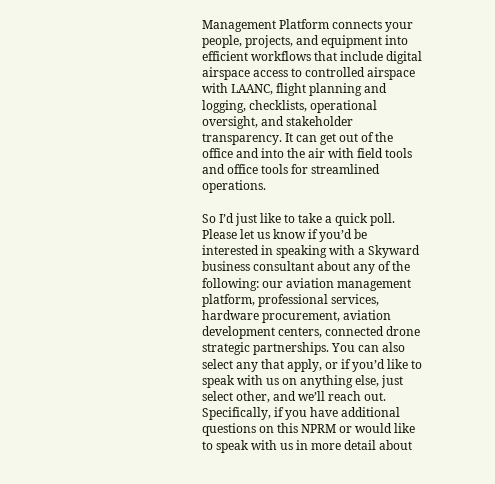Management Platform connects your people, projects, and equipment into efficient workflows that include digital airspace access to controlled airspace with LAANC, flight planning and logging, checklists, operational oversight, and stakeholder transparency. It can get out of the office and into the air with field tools and office tools for streamlined operations.

So I’d just like to take a quick poll. Please let us know if you’d be interested in speaking with a Skyward business consultant about any of the following: our aviation management platform, professional services, hardware procurement, aviation development centers, connected drone strategic partnerships. You can also select any that apply, or if you’d like to speak with us on anything else, just select other, and we’ll reach out. Specifically, if you have additional questions on this NPRM or would like to speak with us in more detail about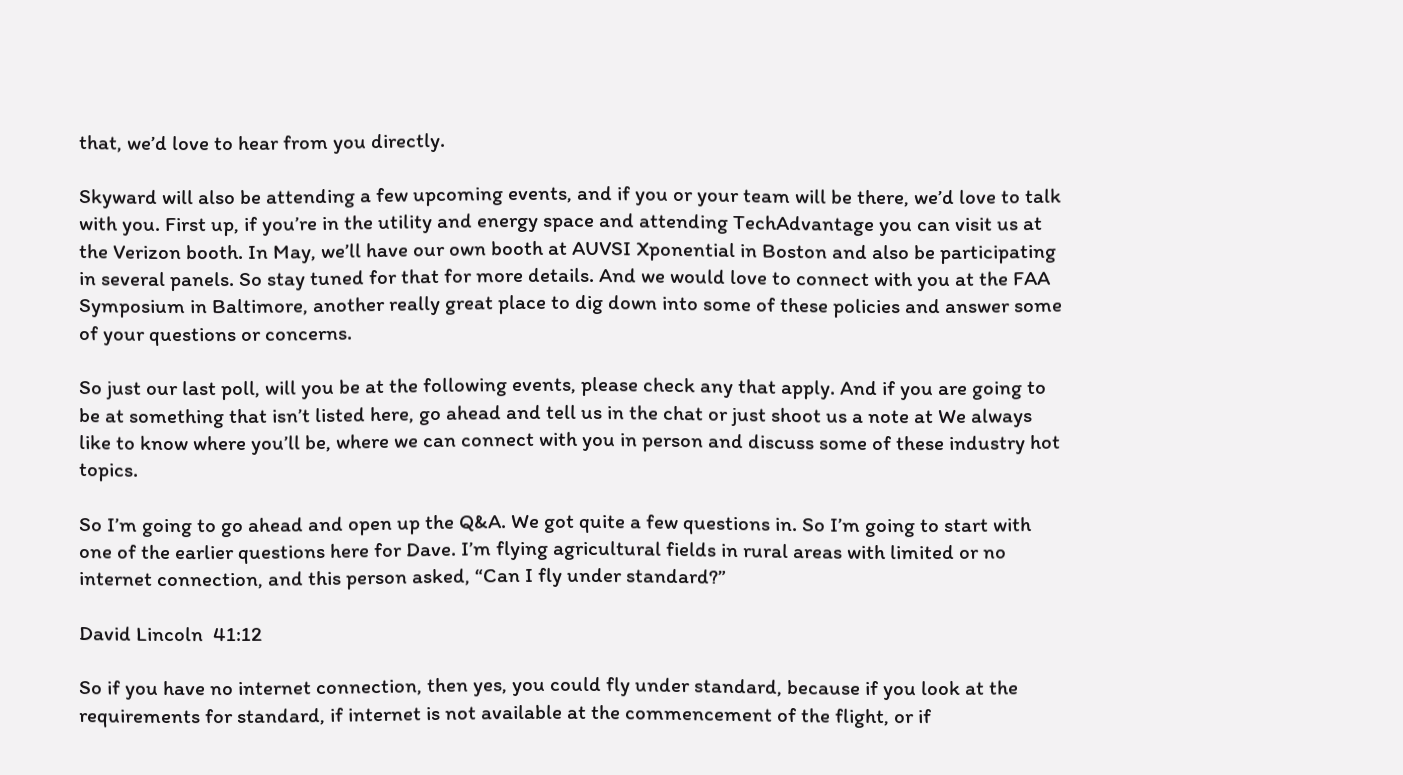that, we’d love to hear from you directly.

Skyward will also be attending a few upcoming events, and if you or your team will be there, we’d love to talk with you. First up, if you’re in the utility and energy space and attending TechAdvantage you can visit us at the Verizon booth. In May, we’ll have our own booth at AUVSI Xponential in Boston and also be participating in several panels. So stay tuned for that for more details. And we would love to connect with you at the FAA Symposium in Baltimore, another really great place to dig down into some of these policies and answer some of your questions or concerns.

So just our last poll, will you be at the following events, please check any that apply. And if you are going to be at something that isn’t listed here, go ahead and tell us in the chat or just shoot us a note at We always like to know where you’ll be, where we can connect with you in person and discuss some of these industry hot topics.

So I’m going to go ahead and open up the Q&A. We got quite a few questions in. So I’m going to start with one of the earlier questions here for Dave. I’m flying agricultural fields in rural areas with limited or no internet connection, and this person asked, “Can I fly under standard?”

David Lincoln  41:12

So if you have no internet connection, then yes, you could fly under standard, because if you look at the requirements for standard, if internet is not available at the commencement of the flight, or if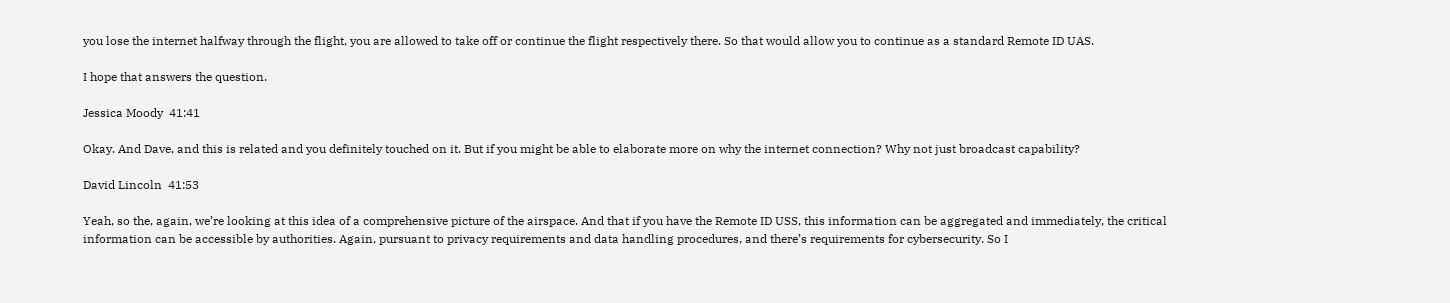you lose the internet halfway through the flight, you are allowed to take off or continue the flight respectively there. So that would allow you to continue as a standard Remote ID UAS.

I hope that answers the question.

Jessica Moody  41:41

Okay. And Dave, and this is related and you definitely touched on it. But if you might be able to elaborate more on why the internet connection? Why not just broadcast capability?

David Lincoln  41:53

Yeah, so the, again, we’re looking at this idea of a comprehensive picture of the airspace. And that if you have the Remote ID USS, this information can be aggregated and immediately, the critical information can be accessible by authorities. Again, pursuant to privacy requirements and data handling procedures, and there’s requirements for cybersecurity. So I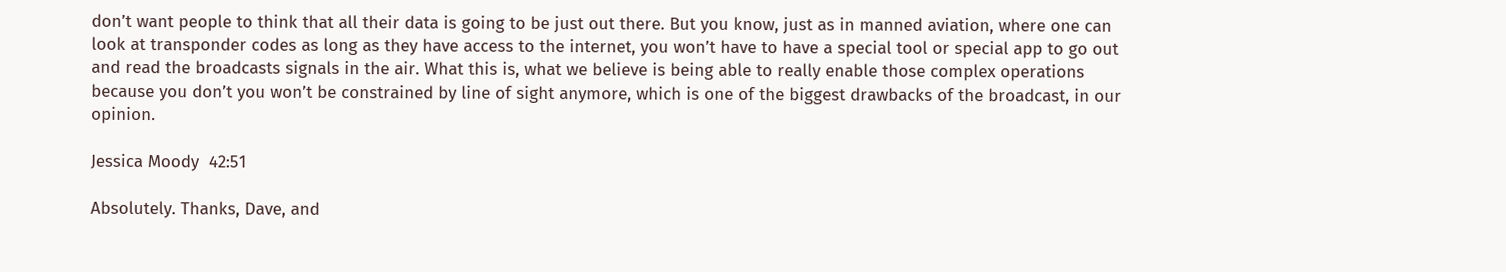don’t want people to think that all their data is going to be just out there. But you know, just as in manned aviation, where one can look at transponder codes as long as they have access to the internet, you won’t have to have a special tool or special app to go out and read the broadcasts signals in the air. What this is, what we believe is being able to really enable those complex operations because you don’t you won’t be constrained by line of sight anymore, which is one of the biggest drawbacks of the broadcast, in our opinion.

Jessica Moody  42:51

Absolutely. Thanks, Dave, and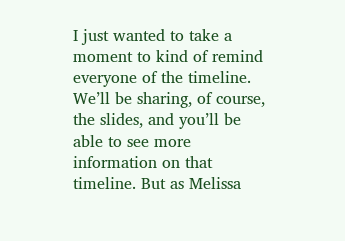I just wanted to take a moment to kind of remind everyone of the timeline. We’ll be sharing, of course, the slides, and you’ll be able to see more information on that timeline. But as Melissa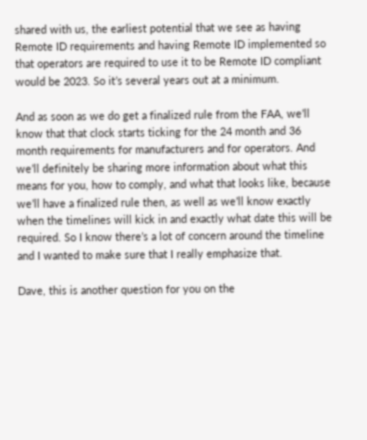shared with us, the earliest potential that we see as having Remote ID requirements and having Remote ID implemented so that operators are required to use it to be Remote ID compliant would be 2023. So it’s several years out at a minimum.

And as soon as we do get a finalized rule from the FAA, we’ll know that that clock starts ticking for the 24 month and 36 month requirements for manufacturers and for operators. And we’ll definitely be sharing more information about what this means for you, how to comply, and what that looks like, because we’ll have a finalized rule then, as well as we’ll know exactly when the timelines will kick in and exactly what date this will be required. So I know there’s a lot of concern around the timeline and I wanted to make sure that I really emphasize that.

Dave, this is another question for you on the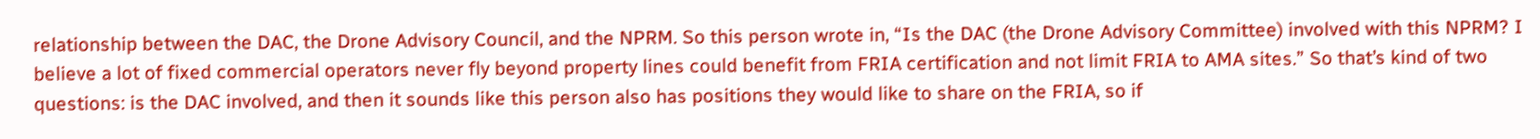relationship between the DAC, the Drone Advisory Council, and the NPRM. So this person wrote in, “Is the DAC (the Drone Advisory Committee) involved with this NPRM? I believe a lot of fixed commercial operators never fly beyond property lines could benefit from FRIA certification and not limit FRIA to AMA sites.” So that’s kind of two questions: is the DAC involved, and then it sounds like this person also has positions they would like to share on the FRIA, so if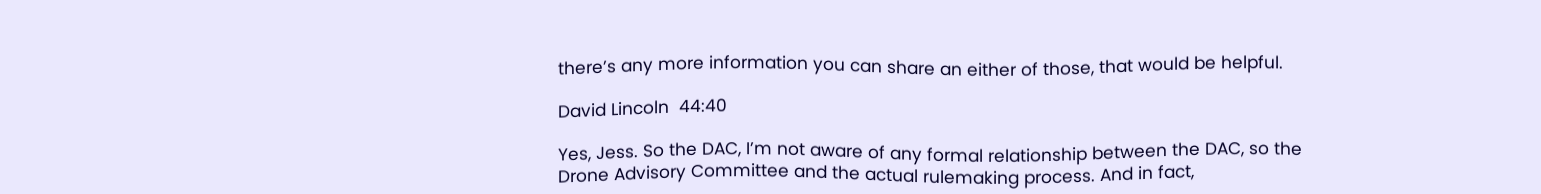there’s any more information you can share an either of those, that would be helpful.

David Lincoln  44:40

Yes, Jess. So the DAC, I’m not aware of any formal relationship between the DAC, so the Drone Advisory Committee and the actual rulemaking process. And in fact,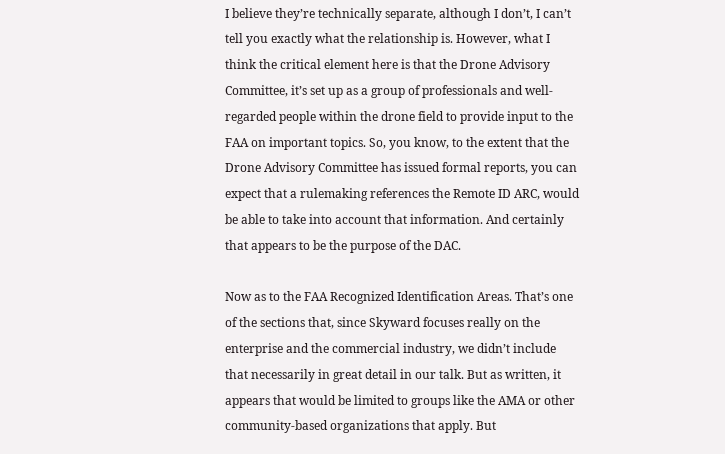I believe they’re technically separate, although I don’t, I can’t tell you exactly what the relationship is. However, what I think the critical element here is that the Drone Advisory Committee, it’s set up as a group of professionals and well-regarded people within the drone field to provide input to the FAA on important topics. So, you know, to the extent that the Drone Advisory Committee has issued formal reports, you can expect that a rulemaking references the Remote ID ARC, would be able to take into account that information. And certainly that appears to be the purpose of the DAC.

Now as to the FAA Recognized Identification Areas. That’s one of the sections that, since Skyward focuses really on the enterprise and the commercial industry, we didn’t include that necessarily in great detail in our talk. But as written, it appears that would be limited to groups like the AMA or other community-based organizations that apply. But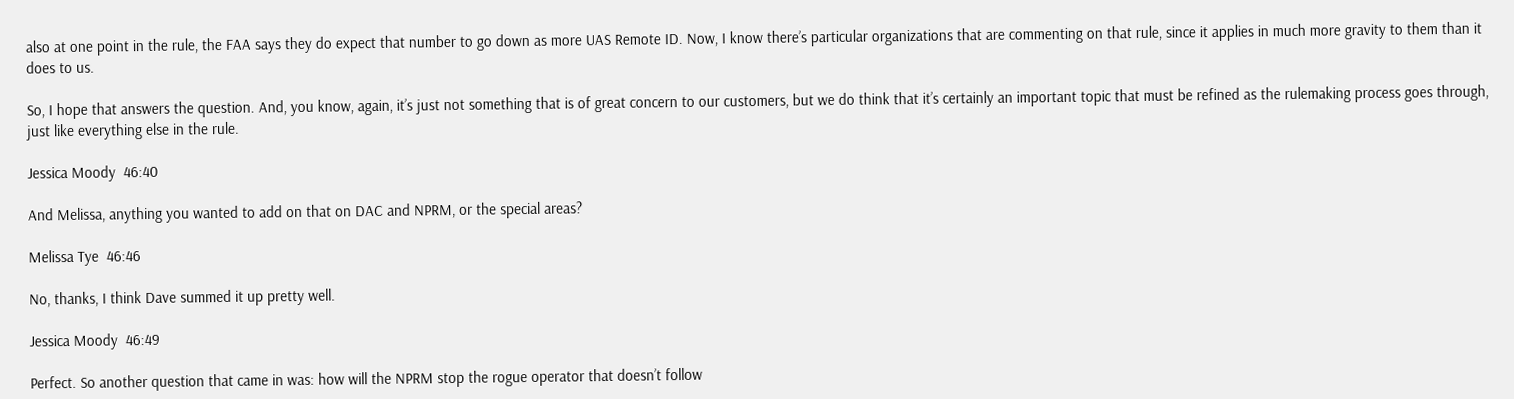also at one point in the rule, the FAA says they do expect that number to go down as more UAS Remote ID. Now, I know there’s particular organizations that are commenting on that rule, since it applies in much more gravity to them than it does to us.

So, I hope that answers the question. And, you know, again, it’s just not something that is of great concern to our customers, but we do think that it’s certainly an important topic that must be refined as the rulemaking process goes through, just like everything else in the rule.

Jessica Moody  46:40

And Melissa, anything you wanted to add on that on DAC and NPRM, or the special areas?

Melissa Tye  46:46

No, thanks, I think Dave summed it up pretty well.

Jessica Moody  46:49

Perfect. So another question that came in was: how will the NPRM stop the rogue operator that doesn’t follow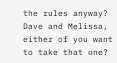the rules anyway? Dave and Melissa, either of you want to take that one?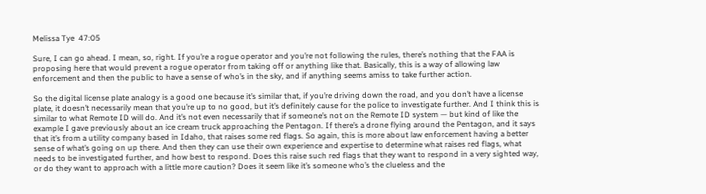Melissa Tye  47:05

Sure, I can go ahead. I mean, so, right. If you’re a rogue operator and you’re not following the rules, there’s nothing that the FAA is proposing here that would prevent a rogue operator from taking off or anything like that. Basically, this is a way of allowing law enforcement and then the public to have a sense of who’s in the sky, and if anything seems amiss to take further action.

So the digital license plate analogy is a good one because it’s similar that, if you’re driving down the road, and you don’t have a license plate, it doesn’t necessarily mean that you’re up to no good, but it’s definitely cause for the police to investigate further. And I think this is similar to what Remote ID will do. And it’s not even necessarily that if someone’s not on the Remote ID system — but kind of like the example I gave previously about an ice cream truck approaching the Pentagon. If there’s a drone flying around the Pentagon, and it says that it’s from a utility company based in Idaho, that raises some red flags. So again, this is more about law enforcement having a better sense of what’s going on up there. And then they can use their own experience and expertise to determine what raises red flags, what needs to be investigated further, and how best to respond. Does this raise such red flags that they want to respond in a very sighted way, or do they want to approach with a little more caution? Does it seem like it’s someone who’s the clueless and the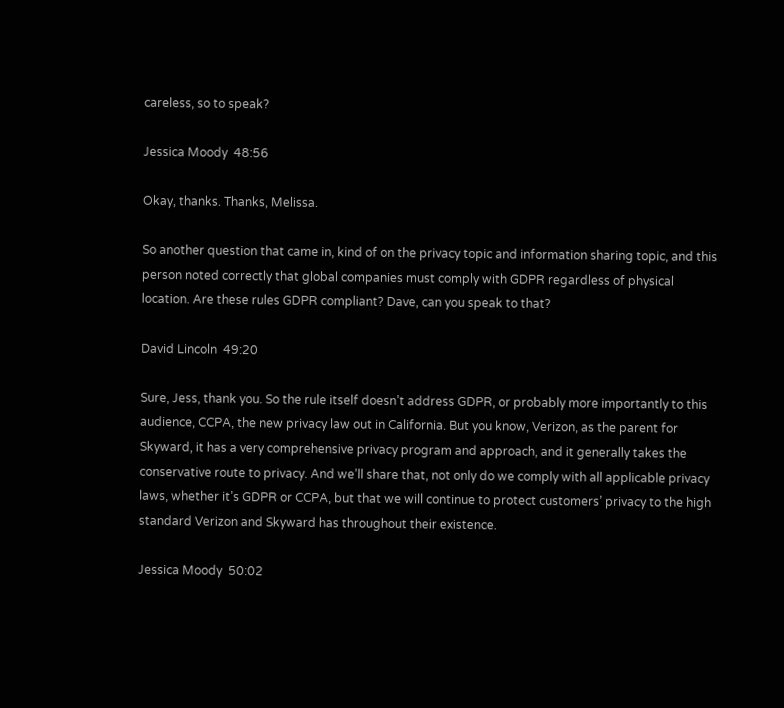careless, so to speak?

Jessica Moody  48:56

Okay, thanks. Thanks, Melissa.

So another question that came in, kind of on the privacy topic and information sharing topic, and this person noted correctly that global companies must comply with GDPR regardless of physical location. Are these rules GDPR compliant? Dave, can you speak to that?

David Lincoln  49:20

Sure, Jess, thank you. So the rule itself doesn’t address GDPR, or probably more importantly to this audience, CCPA, the new privacy law out in California. But you know, Verizon, as the parent for Skyward, it has a very comprehensive privacy program and approach, and it generally takes the conservative route to privacy. And we’ll share that, not only do we comply with all applicable privacy laws, whether it’s GDPR or CCPA, but that we will continue to protect customers’ privacy to the high standard Verizon and Skyward has throughout their existence.

Jessica Moody  50:02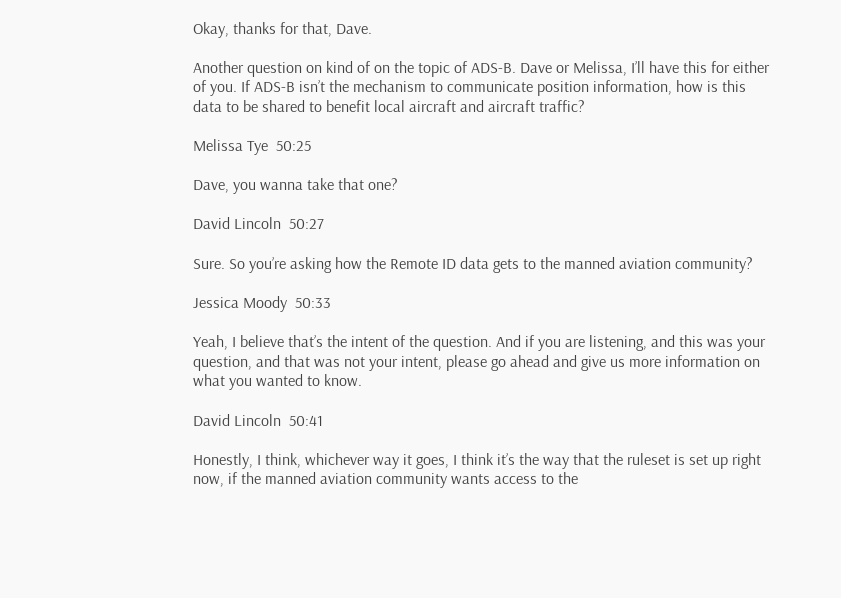Okay, thanks for that, Dave.

Another question on kind of on the topic of ADS-B. Dave or Melissa, I’ll have this for either of you. If ADS-B isn’t the mechanism to communicate position information, how is this data to be shared to benefit local aircraft and aircraft traffic?

Melissa Tye  50:25

Dave, you wanna take that one?

David Lincoln  50:27

Sure. So you’re asking how the Remote ID data gets to the manned aviation community?

Jessica Moody  50:33

Yeah, I believe that’s the intent of the question. And if you are listening, and this was your question, and that was not your intent, please go ahead and give us more information on what you wanted to know.

David Lincoln  50:41

Honestly, I think, whichever way it goes, I think it’s the way that the ruleset is set up right now, if the manned aviation community wants access to the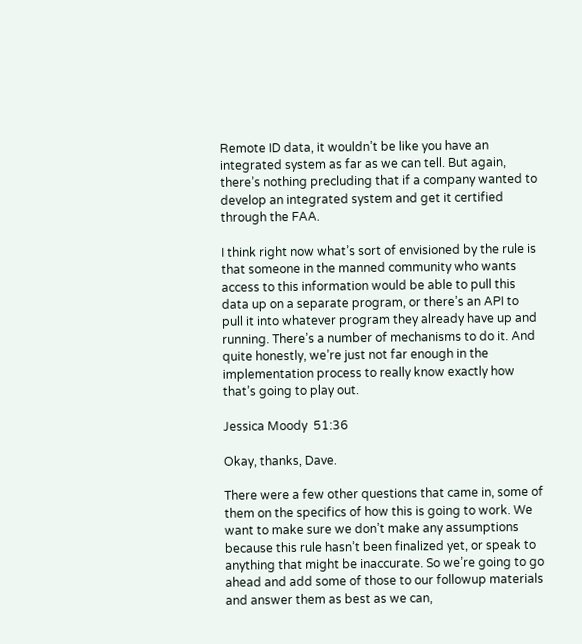Remote ID data, it wouldn’t be like you have an integrated system as far as we can tell. But again, there’s nothing precluding that if a company wanted to develop an integrated system and get it certified through the FAA.

I think right now what’s sort of envisioned by the rule is that someone in the manned community who wants access to this information would be able to pull this data up on a separate program, or there’s an API to pull it into whatever program they already have up and running. There’s a number of mechanisms to do it. And quite honestly, we’re just not far enough in the implementation process to really know exactly how that’s going to play out.

Jessica Moody  51:36

Okay, thanks, Dave.

There were a few other questions that came in, some of them on the specifics of how this is going to work. We want to make sure we don’t make any assumptions because this rule hasn’t been finalized yet, or speak to anything that might be inaccurate. So we’re going to go ahead and add some of those to our followup materials and answer them as best as we can,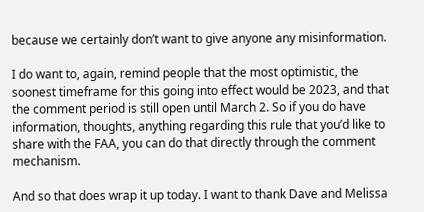because we certainly don’t want to give anyone any misinformation.

I do want to, again, remind people that the most optimistic, the soonest timeframe for this going into effect would be 2023, and that the comment period is still open until March 2. So if you do have information, thoughts, anything regarding this rule that you’d like to share with the FAA, you can do that directly through the comment mechanism.

And so that does wrap it up today. I want to thank Dave and Melissa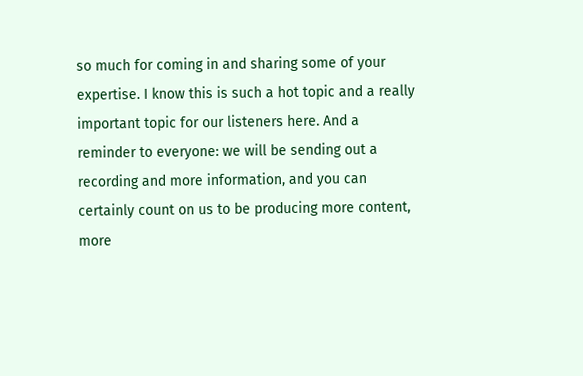so much for coming in and sharing some of your expertise. I know this is such a hot topic and a really important topic for our listeners here. And a reminder to everyone: we will be sending out a recording and more information, and you can certainly count on us to be producing more content, more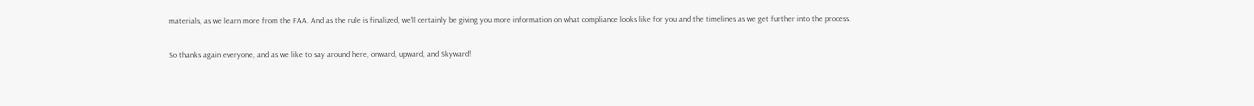materials, as we learn more from the FAA. And as the rule is finalized, we’ll certainly be giving you more information on what compliance looks like for you and the timelines as we get further into the process.

So thanks again everyone, and as we like to say around here, onward, upward, and Skyward!